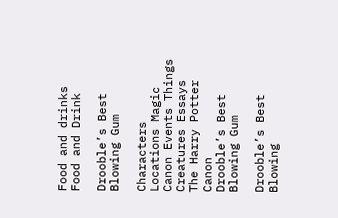Food and drinks
Food and Drink

Drooble’s Best Blowing Gum

Characters Locations Magic Canon Events Things Creatures Essays
The Harry Potter Canon
Drooble’s Best Blowing Gum

Drooble’s Best Blowing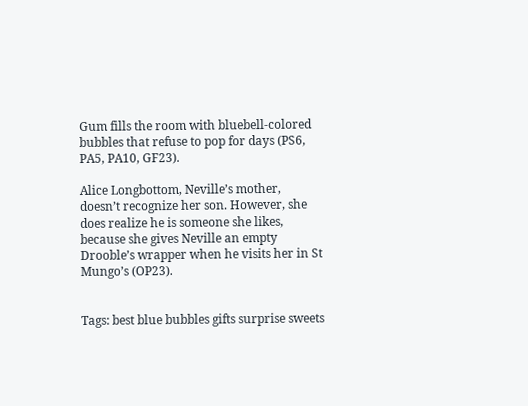Gum fills the room with bluebell-colored bubbles that refuse to pop for days (PS6, PA5, PA10, GF23).

Alice Longbottom, Neville’s mother, doesn’t recognize her son. However, she does realize he is someone she likes, because she gives Neville an empty Drooble’s wrapper when he visits her in St Mungo’s (OP23).


Tags: best blue bubbles gifts surprise sweets